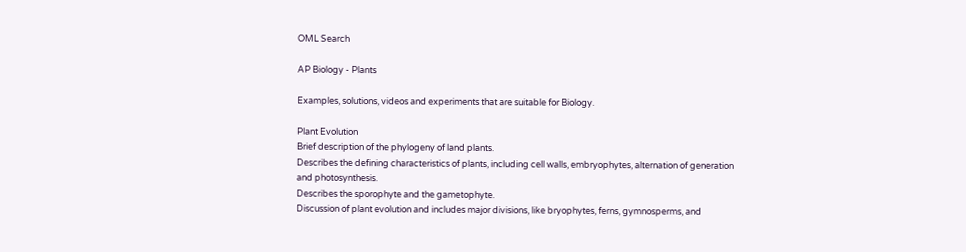OML Search

AP Biology - Plants

Examples, solutions, videos and experiments that are suitable for Biology.

Plant Evolution
Brief description of the phylogeny of land plants.
Describes the defining characteristics of plants, including cell walls, embryophytes, alternation of generation and photosynthesis.
Describes the sporophyte and the gametophyte.
Discussion of plant evolution and includes major divisions, like bryophytes, ferns, gymnosperms, and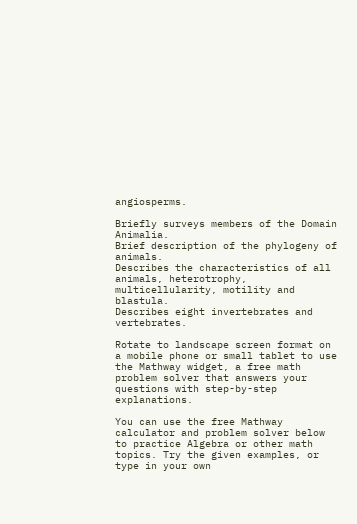angiosperms.

Briefly surveys members of the Domain Animalia.
Brief description of the phylogeny of animals.
Describes the characteristics of all animals, heterotrophy, multicellularity, motility and blastula.
Describes eight invertebrates and vertebrates.

Rotate to landscape screen format on a mobile phone or small tablet to use the Mathway widget, a free math problem solver that answers your questions with step-by-step explanations.

You can use the free Mathway calculator and problem solver below to practice Algebra or other math topics. Try the given examples, or type in your own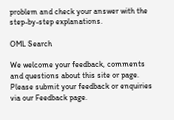problem and check your answer with the step-by-step explanations.

OML Search

We welcome your feedback, comments and questions about this site or page. Please submit your feedback or enquiries via our Feedback page.